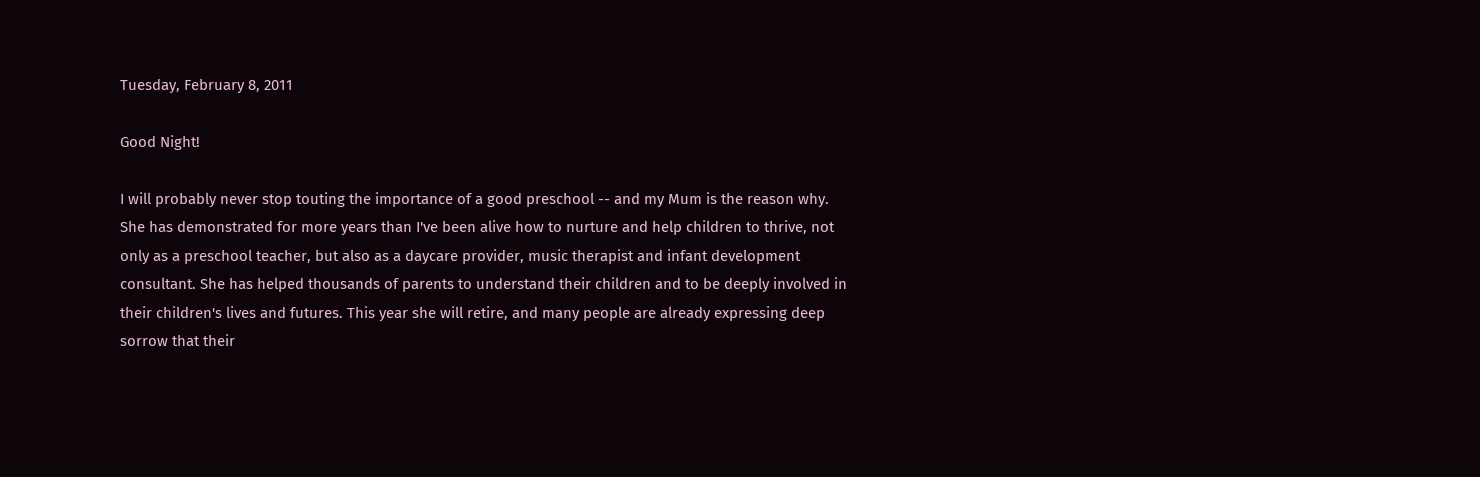Tuesday, February 8, 2011

Good Night!

I will probably never stop touting the importance of a good preschool -- and my Mum is the reason why. She has demonstrated for more years than I've been alive how to nurture and help children to thrive, not only as a preschool teacher, but also as a daycare provider, music therapist and infant development consultant. She has helped thousands of parents to understand their children and to be deeply involved in their children's lives and futures. This year she will retire, and many people are already expressing deep sorrow that their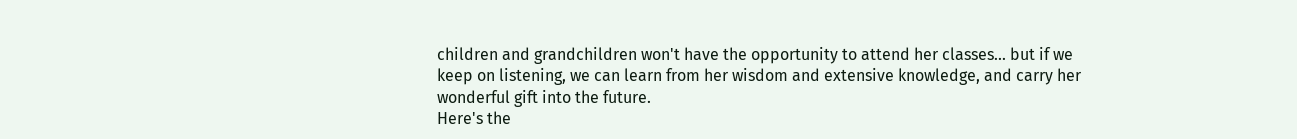children and grandchildren won't have the opportunity to attend her classes... but if we keep on listening, we can learn from her wisdom and extensive knowledge, and carry her wonderful gift into the future.
Here's the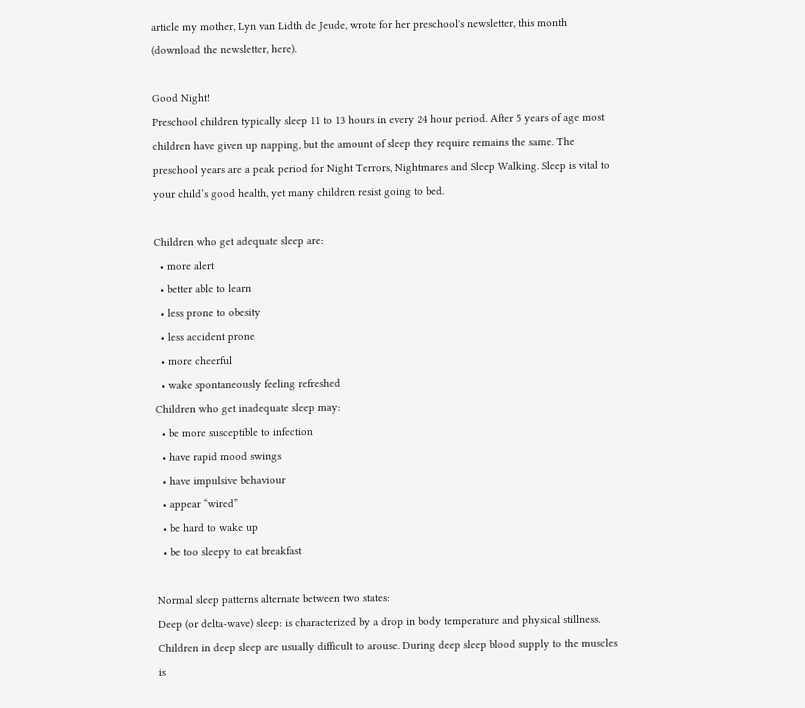article my mother, Lyn van Lidth de Jeude, wrote for her preschool's newsletter, this month (download the newsletter, here).

Good Night!
Preschool children typically sleep 11 to 13 hours in every 24 hour period. After 5 years of age most children have given up napping, but the amount of sleep they require remains the same. The preschool years are a peak period for Night Terrors, Nightmares and Sleep Walking. Sleep is vital to your child’s good health, yet many children resist going to bed.

Children who get adequate sleep are:
  • more alert
  • better able to learn
  • less prone to obesity
  • less accident prone
  • more cheerful
  • wake spontaneously feeling refreshed
Children who get inadequate sleep may:
  • be more susceptible to infection
  • have rapid mood swings
  • have impulsive behaviour
  • appear “wired”
  • be hard to wake up
  • be too sleepy to eat breakfast

Normal sleep patterns alternate between two states:
Deep (or delta-wave) sleep: is characterized by a drop in body temperature and physical stillness. Children in deep sleep are usually difficult to arouse. During deep sleep blood supply to the muscles is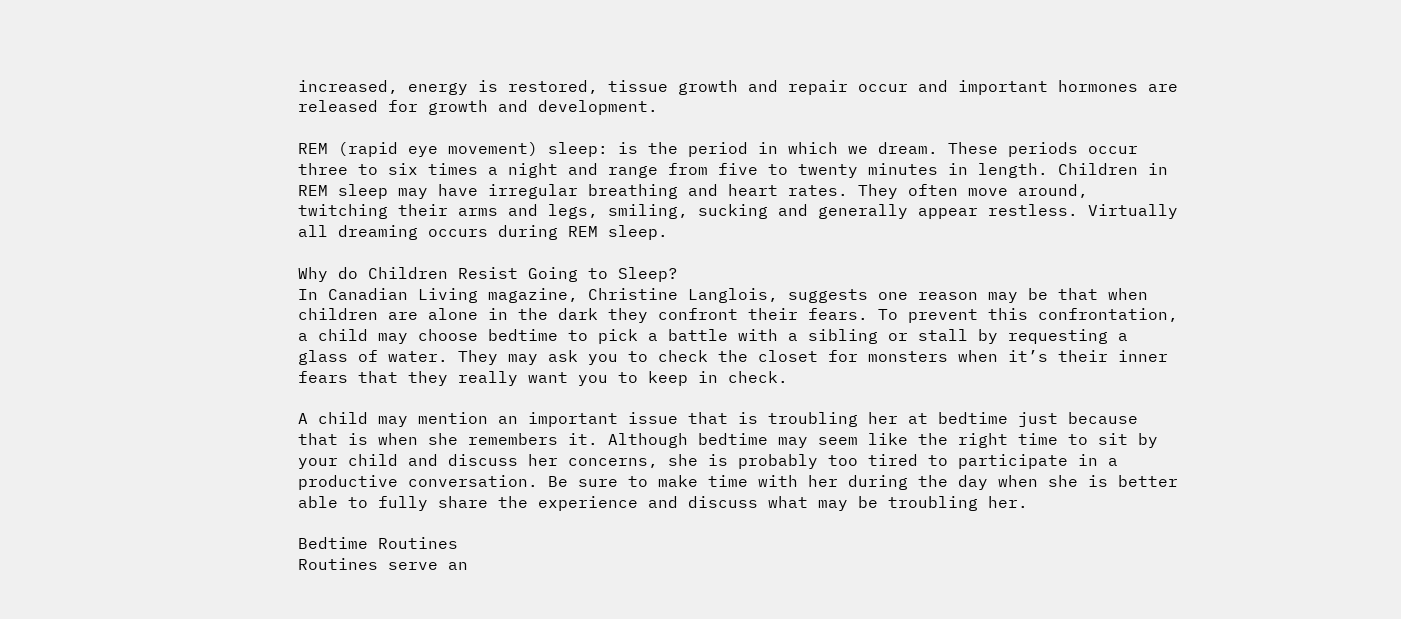increased, energy is restored, tissue growth and repair occur and important hormones are released for growth and development.

REM (rapid eye movement) sleep: is the period in which we dream. These periods occur three to six times a night and range from five to twenty minutes in length. Children in REM sleep may have irregular breathing and heart rates. They often move around, twitching their arms and legs, smiling, sucking and generally appear restless. Virtually all dreaming occurs during REM sleep.

Why do Children Resist Going to Sleep?
In Canadian Living magazine, Christine Langlois, suggests one reason may be that when children are alone in the dark they confront their fears. To prevent this confrontation, a child may choose bedtime to pick a battle with a sibling or stall by requesting a glass of water. They may ask you to check the closet for monsters when it’s their inner fears that they really want you to keep in check.

A child may mention an important issue that is troubling her at bedtime just because that is when she remembers it. Although bedtime may seem like the right time to sit by your child and discuss her concerns, she is probably too tired to participate in a productive conversation. Be sure to make time with her during the day when she is better able to fully share the experience and discuss what may be troubling her.

Bedtime Routines
Routines serve an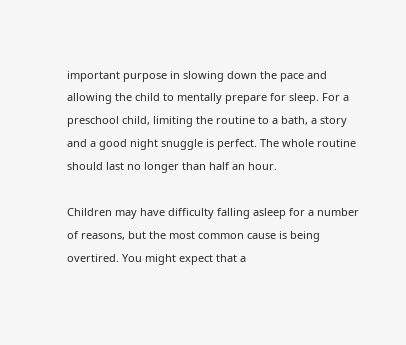important purpose in slowing down the pace and allowing the child to mentally prepare for sleep. For a preschool child, limiting the routine to a bath, a story and a good night snuggle is perfect. The whole routine should last no longer than half an hour.

Children may have difficulty falling asleep for a number of reasons, but the most common cause is being overtired. You might expect that a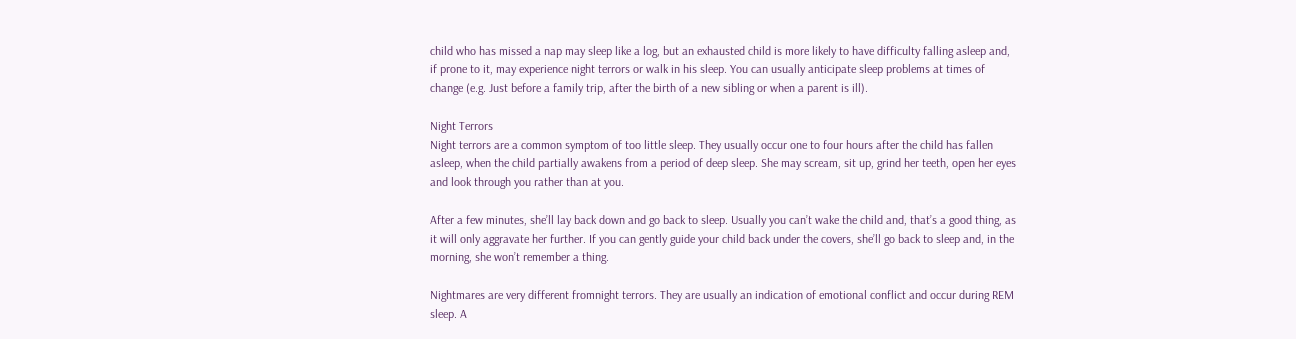child who has missed a nap may sleep like a log, but an exhausted child is more likely to have difficulty falling asleep and, if prone to it, may experience night terrors or walk in his sleep. You can usually anticipate sleep problems at times of change (e.g. Just before a family trip, after the birth of a new sibling or when a parent is ill).

Night Terrors
Night terrors are a common symptom of too little sleep. They usually occur one to four hours after the child has fallen asleep, when the child partially awakens from a period of deep sleep. She may scream, sit up, grind her teeth, open her eyes and look through you rather than at you.

After a few minutes, she’ll lay back down and go back to sleep. Usually you can’t wake the child and, that’s a good thing, as it will only aggravate her further. If you can gently guide your child back under the covers, she’ll go back to sleep and, in the morning, she won’t remember a thing.

Nightmares are very different fromnight terrors. They are usually an indication of emotional conflict and occur during REM sleep. A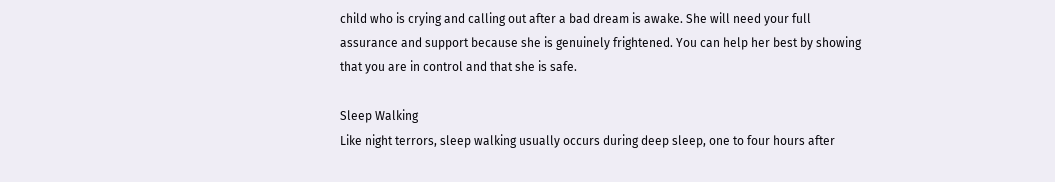child who is crying and calling out after a bad dream is awake. She will need your full assurance and support because she is genuinely frightened. You can help her best by showing that you are in control and that she is safe.

Sleep Walking
Like night terrors, sleep walking usually occurs during deep sleep, one to four hours after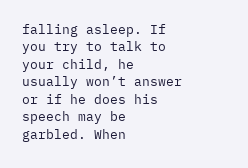falling asleep. If you try to talk to your child, he usually won’t answer or if he does his speech may be garbled. When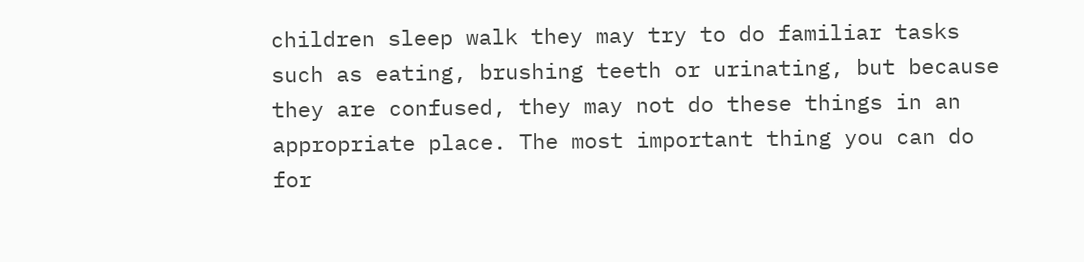children sleep walk they may try to do familiar tasks such as eating, brushing teeth or urinating, but because they are confused, they may not do these things in an appropriate place. The most important thing you can do for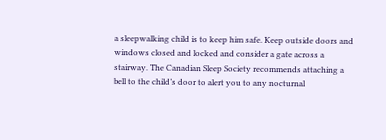a sleepwalking child is to keep him safe. Keep outside doors and windows closed and locked and consider a gate across a stairway. The Canadian Sleep Society recommends attaching a bell to the child’s door to alert you to any nocturnal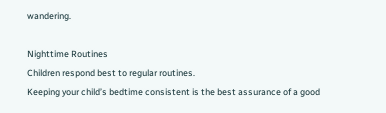wandering.

Nighttime Routines
Children respond best to regular routines.
Keeping your child’s bedtime consistent is the best assurance of a good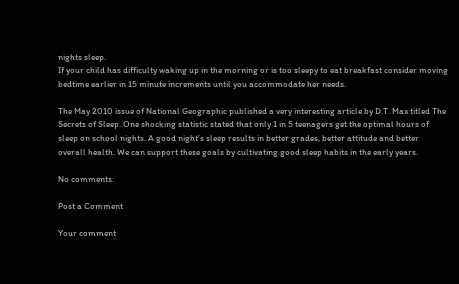nights sleep.
If your child has difficulty waking up in the morning or is too sleepy to eat breakfast consider moving bedtime earlier in 15 minute increments until you accommodate her needs.

The May 2010 issue of National Geographic published a very interesting article by D.T. Max titled The Secrets of Sleep. One shocking statistic stated that only 1 in 5 teenagers get the optimal hours of sleep on school nights. A good night’s sleep results in better grades, better attitude and better overall health. We can support these goals by cultivating good sleep habits in the early years.

No comments:

Post a Comment

Your comment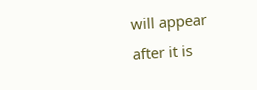will appear after it is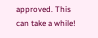approved. This can take a while!